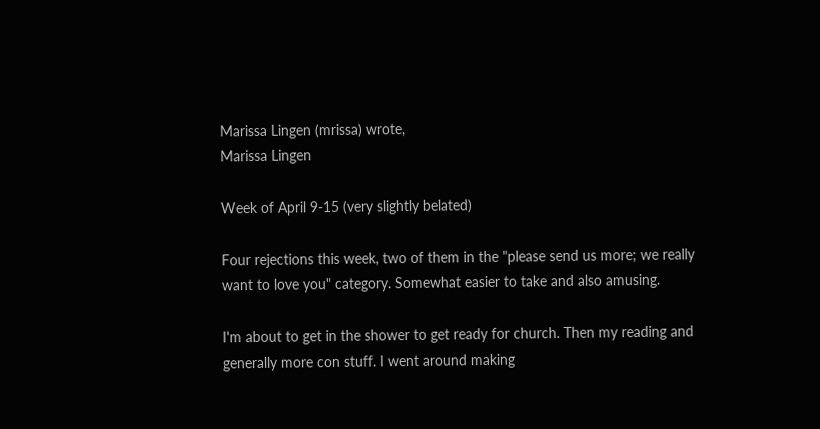Marissa Lingen (mrissa) wrote,
Marissa Lingen

Week of April 9-15 (very slightly belated)

Four rejections this week, two of them in the "please send us more; we really want to love you" category. Somewhat easier to take and also amusing.

I'm about to get in the shower to get ready for church. Then my reading and generally more con stuff. I went around making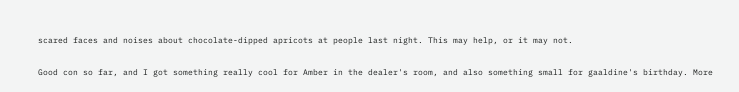scared faces and noises about chocolate-dipped apricots at people last night. This may help, or it may not.

Good con so far, and I got something really cool for Amber in the dealer's room, and also something small for gaaldine's birthday. More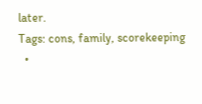later.
Tags: cons, family, scorekeeping
  •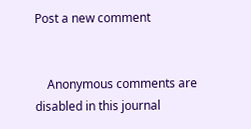Post a new comment


    Anonymous comments are disabled in this journal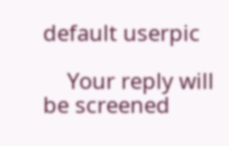default userpic

    Your reply will be screened